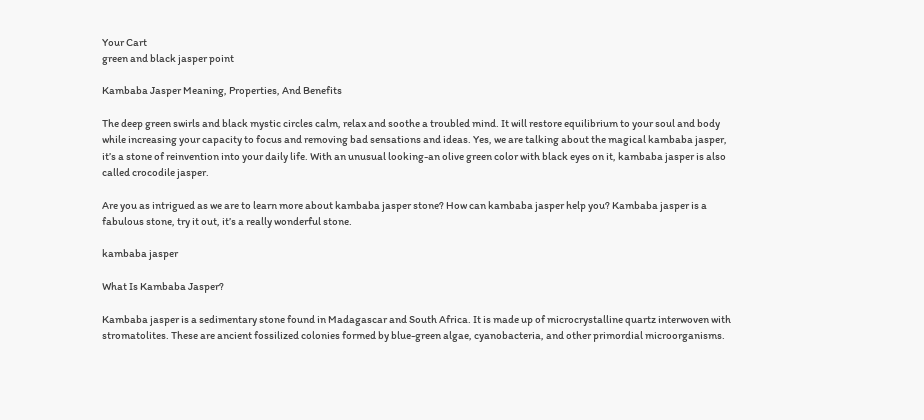Your Cart
green and black jasper point

Kambaba Jasper Meaning, Properties, And Benefits

The deep green swirls and black mystic circles calm, relax and soothe a troubled mind. It will restore equilibrium to your soul and body while increasing your capacity to focus and removing bad sensations and ideas. Yes, we are talking about the magical kambaba jasper, it’s a stone of reinvention into your daily life. With an unusual looking-an olive green color with black eyes on it, kambaba jasper is also called crocodile jasper.

Are you as intrigued as we are to learn more about kambaba jasper stone? How can kambaba jasper help you? Kambaba jasper is a fabulous stone, try it out, it’s a really wonderful stone.

kambaba jasper

What Is Kambaba Jasper?

Kambaba jasper is a sedimentary stone found in Madagascar and South Africa. It is made up of microcrystalline quartz interwoven with stromatolites. These are ancient fossilized colonies formed by blue-green algae, cyanobacteria, and other primordial microorganisms.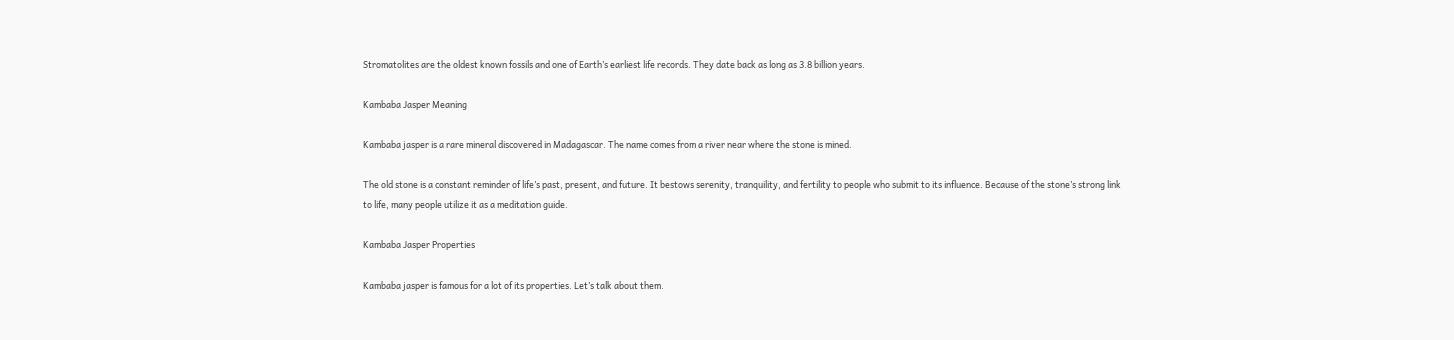Stromatolites are the oldest known fossils and one of Earth’s earliest life records. They date back as long as 3.8 billion years.

Kambaba Jasper Meaning

Kambaba jasper is a rare mineral discovered in Madagascar. The name comes from a river near where the stone is mined.

The old stone is a constant reminder of life’s past, present, and future. It bestows serenity, tranquility, and fertility to people who submit to its influence. Because of the stone’s strong link to life, many people utilize it as a meditation guide.

Kambaba Jasper Properties

Kambaba jasper is famous for a lot of its properties. Let’s talk about them.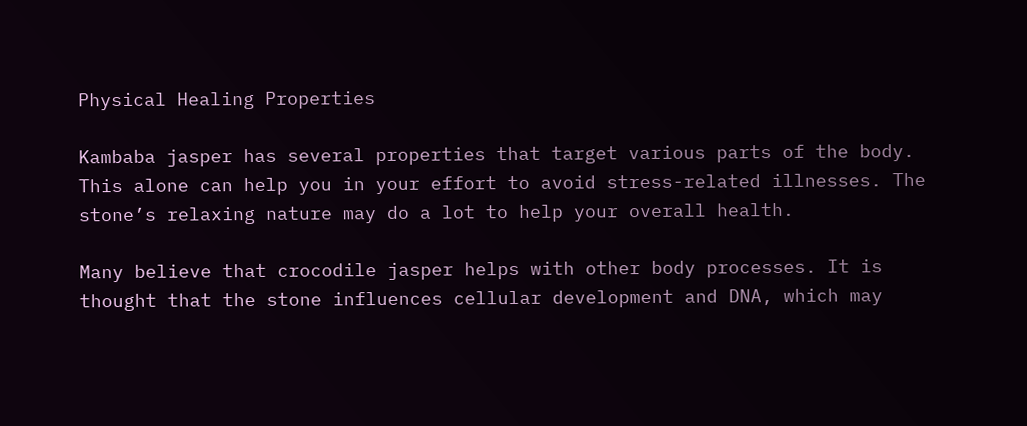Physical Healing Properties

Kambaba jasper has several properties that target various parts of the body. This alone can help you in your effort to avoid stress-related illnesses. The stone’s relaxing nature may do a lot to help your overall health.

Many believe that crocodile jasper helps with other body processes. It is thought that the stone influences cellular development and DNA, which may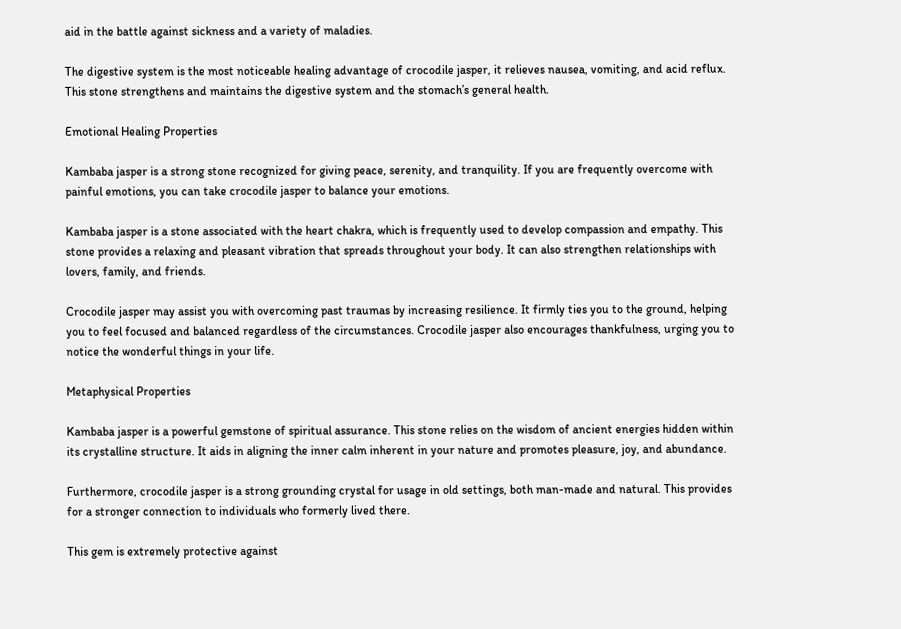aid in the battle against sickness and a variety of maladies.

The digestive system is the most noticeable healing advantage of crocodile jasper, it relieves nausea, vomiting, and acid reflux. This stone strengthens and maintains the digestive system and the stomach’s general health.

Emotional Healing Properties

Kambaba jasper is a strong stone recognized for giving peace, serenity, and tranquility. If you are frequently overcome with painful emotions, you can take crocodile jasper to balance your emotions.

Kambaba jasper is a stone associated with the heart chakra, which is frequently used to develop compassion and empathy. This stone provides a relaxing and pleasant vibration that spreads throughout your body. It can also strengthen relationships with lovers, family, and friends.

Crocodile jasper may assist you with overcoming past traumas by increasing resilience. It firmly ties you to the ground, helping you to feel focused and balanced regardless of the circumstances. Crocodile jasper also encourages thankfulness, urging you to notice the wonderful things in your life.

Metaphysical Properties

Kambaba jasper is a powerful gemstone of spiritual assurance. This stone relies on the wisdom of ancient energies hidden within its crystalline structure. It aids in aligning the inner calm inherent in your nature and promotes pleasure, joy, and abundance.

Furthermore, crocodile jasper is a strong grounding crystal for usage in old settings, both man-made and natural. This provides for a stronger connection to individuals who formerly lived there.

This gem is extremely protective against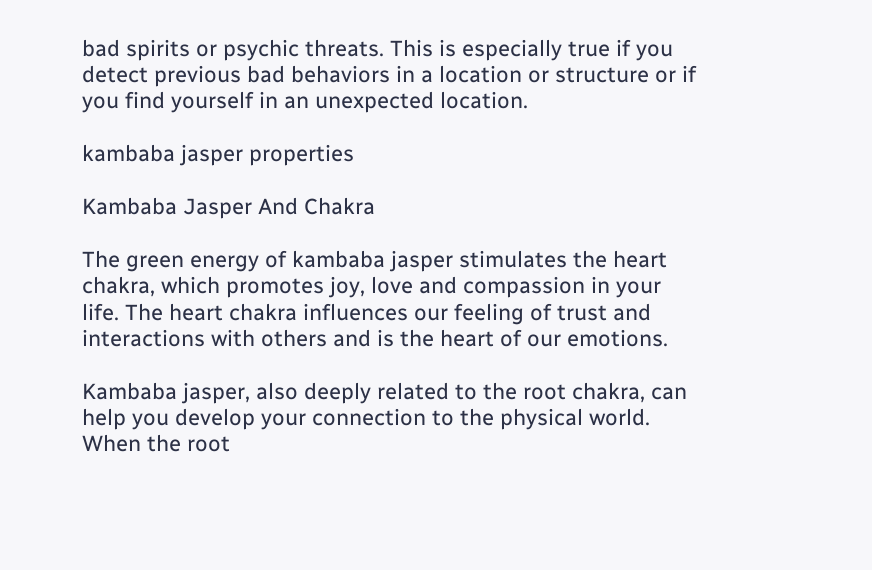bad spirits or psychic threats. This is especially true if you detect previous bad behaviors in a location or structure or if you find yourself in an unexpected location.

kambaba jasper properties

Kambaba Jasper And Chakra

The green energy of kambaba jasper stimulates the heart chakra, which promotes joy, love and compassion in your life. The heart chakra influences our feeling of trust and interactions with others and is the heart of our emotions.

Kambaba jasper, also deeply related to the root chakra, can help you develop your connection to the physical world. When the root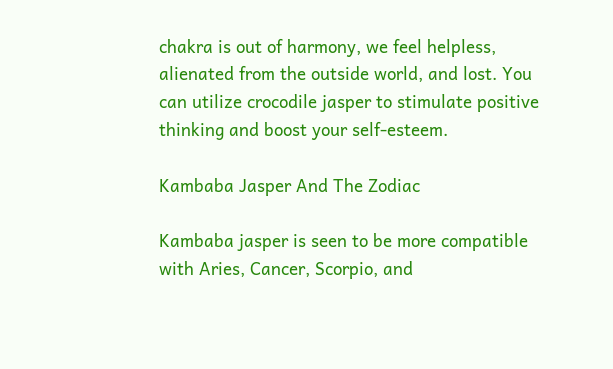chakra is out of harmony, we feel helpless, alienated from the outside world, and lost. You can utilize crocodile jasper to stimulate positive thinking and boost your self-esteem.

Kambaba Jasper And The Zodiac

Kambaba jasper is seen to be more compatible with Aries, Cancer, Scorpio, and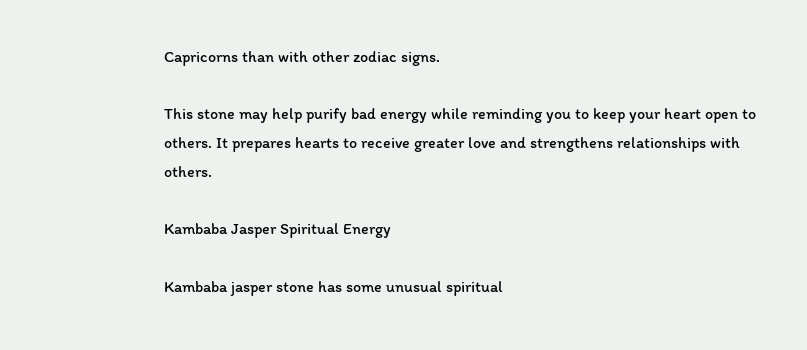Capricorns than with other zodiac signs.

This stone may help purify bad energy while reminding you to keep your heart open to others. It prepares hearts to receive greater love and strengthens relationships with others.

Kambaba Jasper Spiritual Energy

Kambaba jasper stone has some unusual spiritual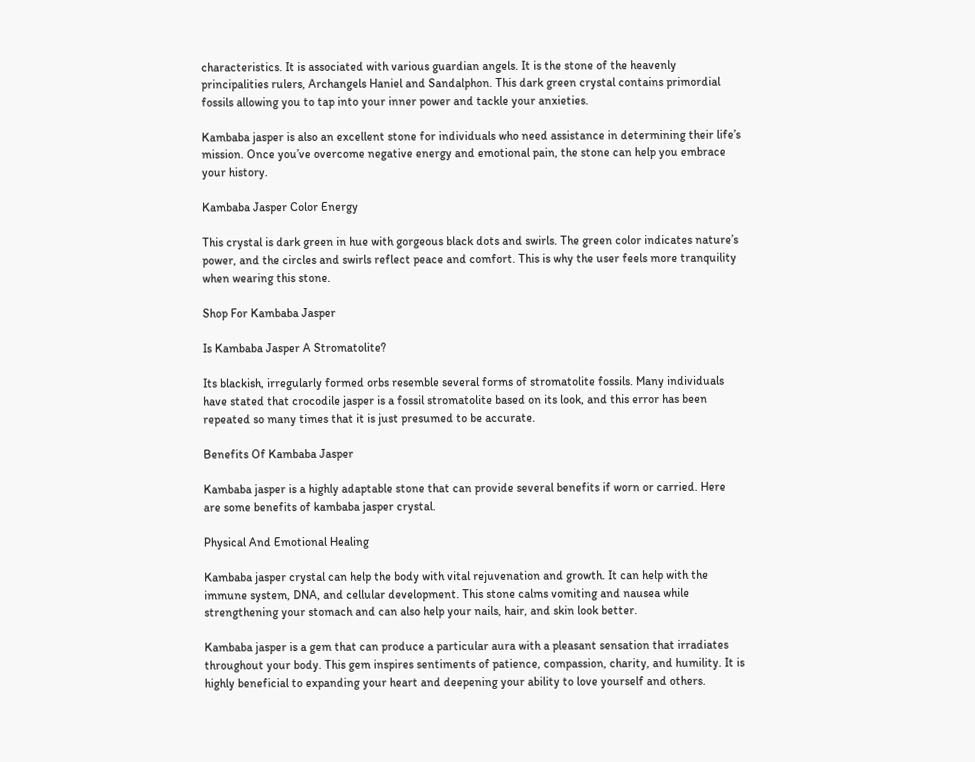characteristics. It is associated with various guardian angels. It is the stone of the heavenly principalities rulers, Archangels Haniel and Sandalphon. This dark green crystal contains primordial fossils allowing you to tap into your inner power and tackle your anxieties.

Kambaba jasper is also an excellent stone for individuals who need assistance in determining their life’s mission. Once you’ve overcome negative energy and emotional pain, the stone can help you embrace your history.

Kambaba Jasper Color Energy

This crystal is dark green in hue with gorgeous black dots and swirls. The green color indicates nature’s power, and the circles and swirls reflect peace and comfort. This is why the user feels more tranquility when wearing this stone.

Shop For Kambaba Jasper

Is Kambaba Jasper A Stromatolite?

Its blackish, irregularly formed orbs resemble several forms of stromatolite fossils. Many individuals have stated that crocodile jasper is a fossil stromatolite based on its look, and this error has been repeated so many times that it is just presumed to be accurate.

Benefits Of Kambaba Jasper

Kambaba jasper is a highly adaptable stone that can provide several benefits if worn or carried. Here are some benefits of kambaba jasper crystal.

Physical And Emotional Healing

Kambaba jasper crystal can help the body with vital rejuvenation and growth. It can help with the immune system, DNA, and cellular development. This stone calms vomiting and nausea while strengthening your stomach and can also help your nails, hair, and skin look better.

Kambaba jasper is a gem that can produce a particular aura with a pleasant sensation that irradiates throughout your body. This gem inspires sentiments of patience, compassion, charity, and humility. It is highly beneficial to expanding your heart and deepening your ability to love yourself and others.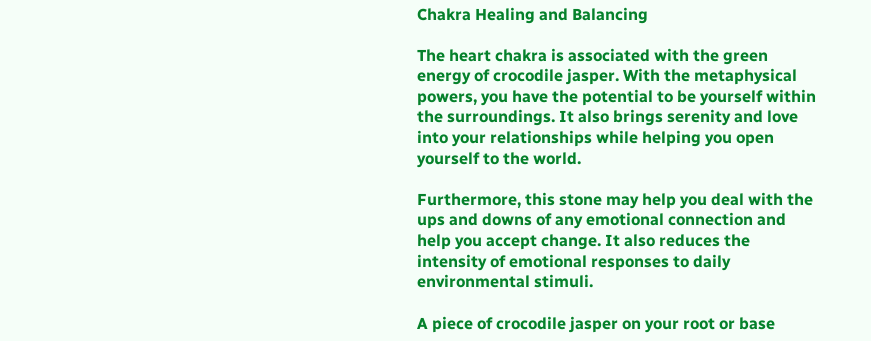Chakra Healing and Balancing

The heart chakra is associated with the green energy of crocodile jasper. With the metaphysical powers, you have the potential to be yourself within the surroundings. It also brings serenity and love into your relationships while helping you open yourself to the world.

Furthermore, this stone may help you deal with the ups and downs of any emotional connection and help you accept change. It also reduces the intensity of emotional responses to daily environmental stimuli.

A piece of crocodile jasper on your root or base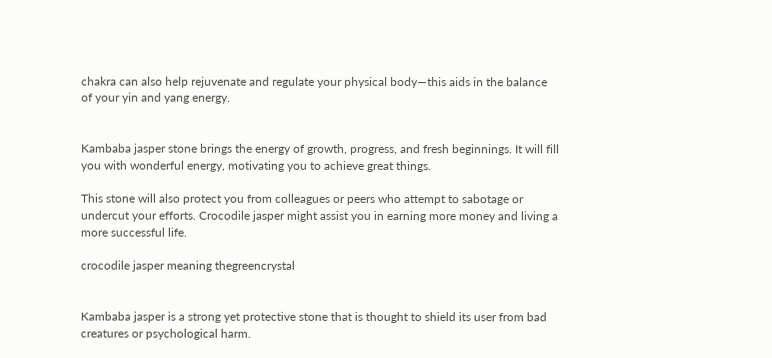chakra can also help rejuvenate and regulate your physical body—this aids in the balance of your yin and yang energy.


Kambaba jasper stone brings the energy of growth, progress, and fresh beginnings. It will fill you with wonderful energy, motivating you to achieve great things.

This stone will also protect you from colleagues or peers who attempt to sabotage or undercut your efforts. Crocodile jasper might assist you in earning more money and living a more successful life.

crocodile jasper meaning thegreencrystal


Kambaba jasper is a strong yet protective stone that is thought to shield its user from bad creatures or psychological harm.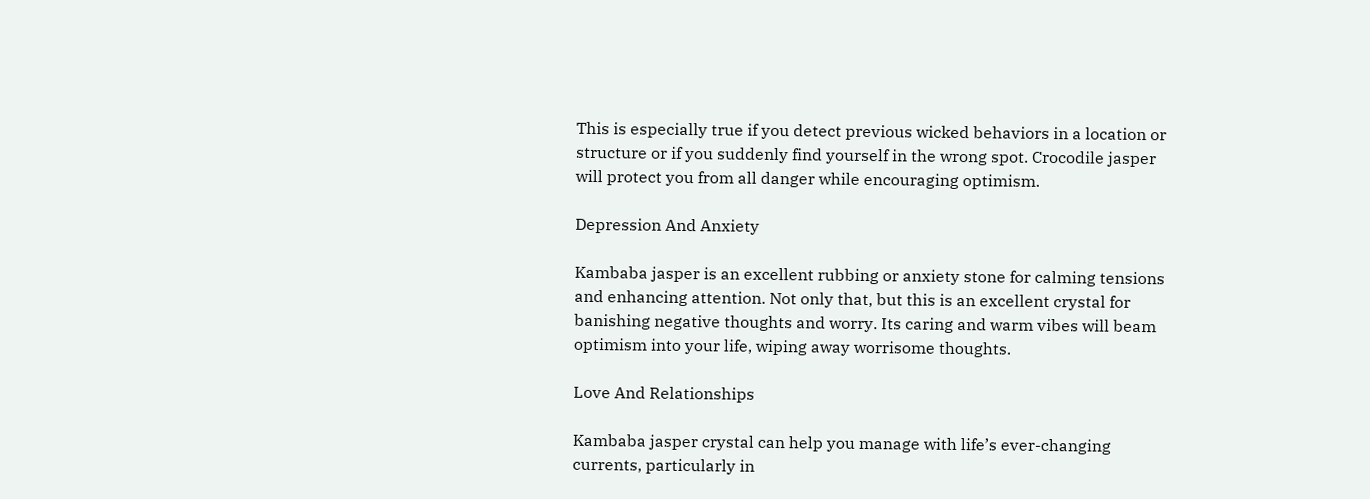This is especially true if you detect previous wicked behaviors in a location or structure or if you suddenly find yourself in the wrong spot. Crocodile jasper will protect you from all danger while encouraging optimism.

Depression And Anxiety

Kambaba jasper is an excellent rubbing or anxiety stone for calming tensions and enhancing attention. Not only that, but this is an excellent crystal for banishing negative thoughts and worry. Its caring and warm vibes will beam optimism into your life, wiping away worrisome thoughts.

Love And Relationships

Kambaba jasper crystal can help you manage with life’s ever-changing currents, particularly in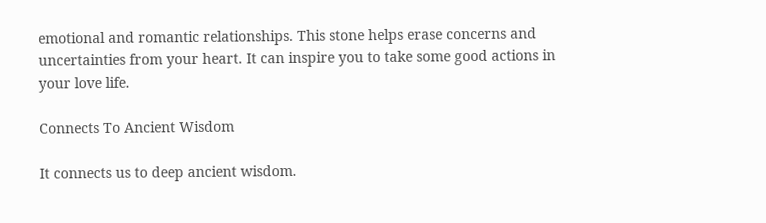emotional and romantic relationships. This stone helps erase concerns and uncertainties from your heart. It can inspire you to take some good actions in your love life.

Connects To Ancient Wisdom

It connects us to deep ancient wisdom.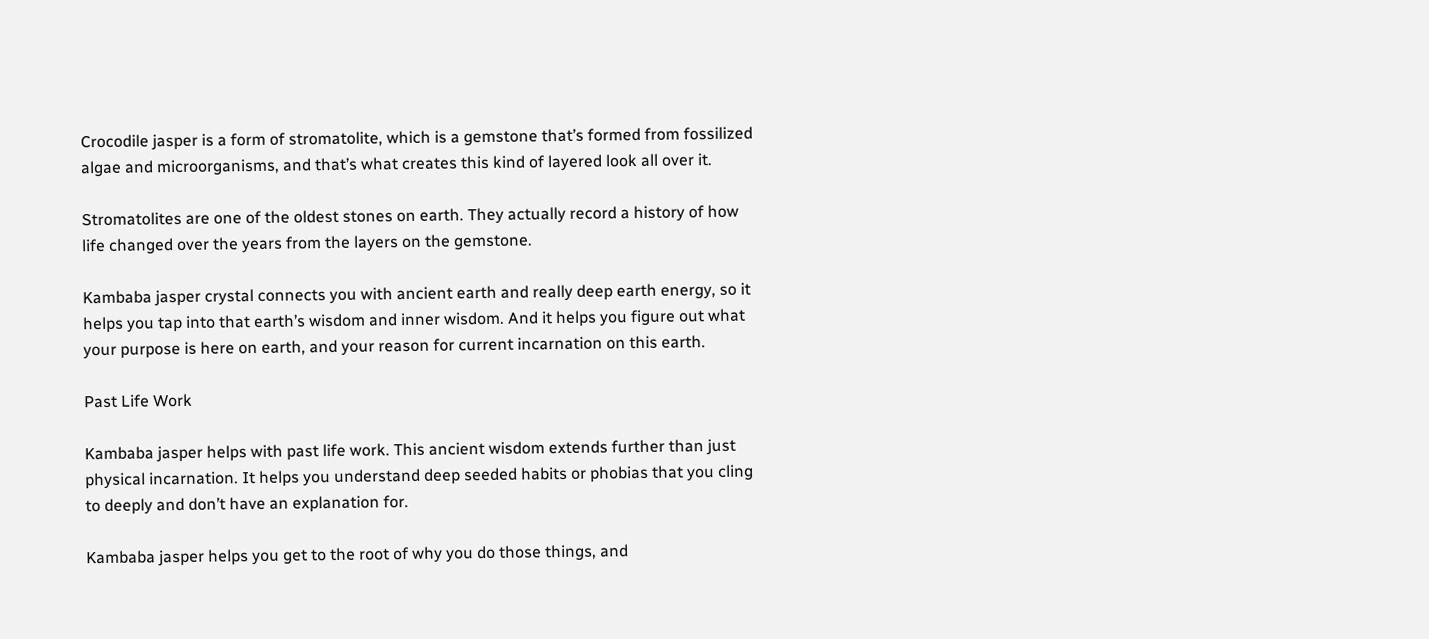Crocodile jasper is a form of stromatolite, which is a gemstone that’s formed from fossilized algae and microorganisms, and that’s what creates this kind of layered look all over it.

Stromatolites are one of the oldest stones on earth. They actually record a history of how life changed over the years from the layers on the gemstone.

Kambaba jasper crystal connects you with ancient earth and really deep earth energy, so it helps you tap into that earth’s wisdom and inner wisdom. And it helps you figure out what your purpose is here on earth, and your reason for current incarnation on this earth.

Past Life Work

Kambaba jasper helps with past life work. This ancient wisdom extends further than just physical incarnation. It helps you understand deep seeded habits or phobias that you cling to deeply and don’t have an explanation for.

Kambaba jasper helps you get to the root of why you do those things, and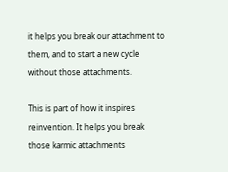it helps you break our attachment to them, and to start a new cycle without those attachments.

This is part of how it inspires reinvention. It helps you break those karmic attachments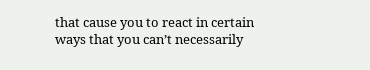that cause you to react in certain ways that you can’t necessarily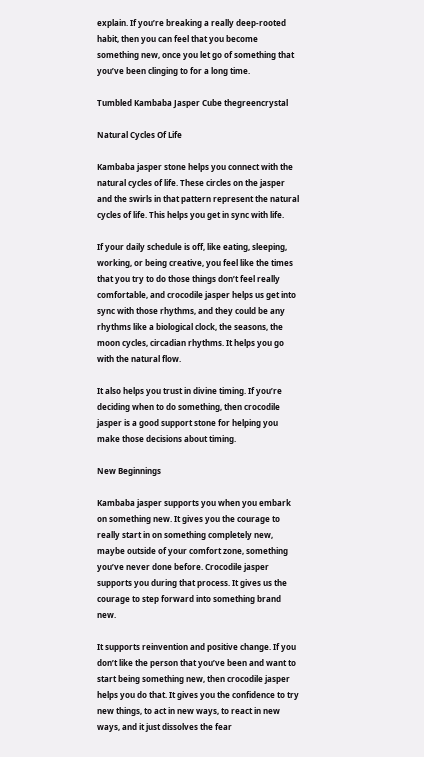explain. If you’re breaking a really deep-rooted habit, then you can feel that you become something new, once you let go of something that you’ve been clinging to for a long time.

Tumbled Kambaba Jasper Cube thegreencrystal

Natural Cycles Of Life

Kambaba jasper stone helps you connect with the natural cycles of life. These circles on the jasper and the swirls in that pattern represent the natural cycles of life. This helps you get in sync with life.

If your daily schedule is off, like eating, sleeping, working, or being creative, you feel like the times that you try to do those things don’t feel really comfortable, and crocodile jasper helps us get into sync with those rhythms, and they could be any rhythms like a biological clock, the seasons, the moon cycles, circadian rhythms. It helps you go with the natural flow.

It also helps you trust in divine timing. If you’re deciding when to do something, then crocodile jasper is a good support stone for helping you make those decisions about timing.

New Beginnings

Kambaba jasper supports you when you embark on something new. It gives you the courage to really start in on something completely new, maybe outside of your comfort zone, something you’ve never done before. Crocodile jasper supports you during that process. It gives us the courage to step forward into something brand new.

It supports reinvention and positive change. If you don’t like the person that you’ve been and want to start being something new, then crocodile jasper helps you do that. It gives you the confidence to try new things, to act in new ways, to react in new ways, and it just dissolves the fear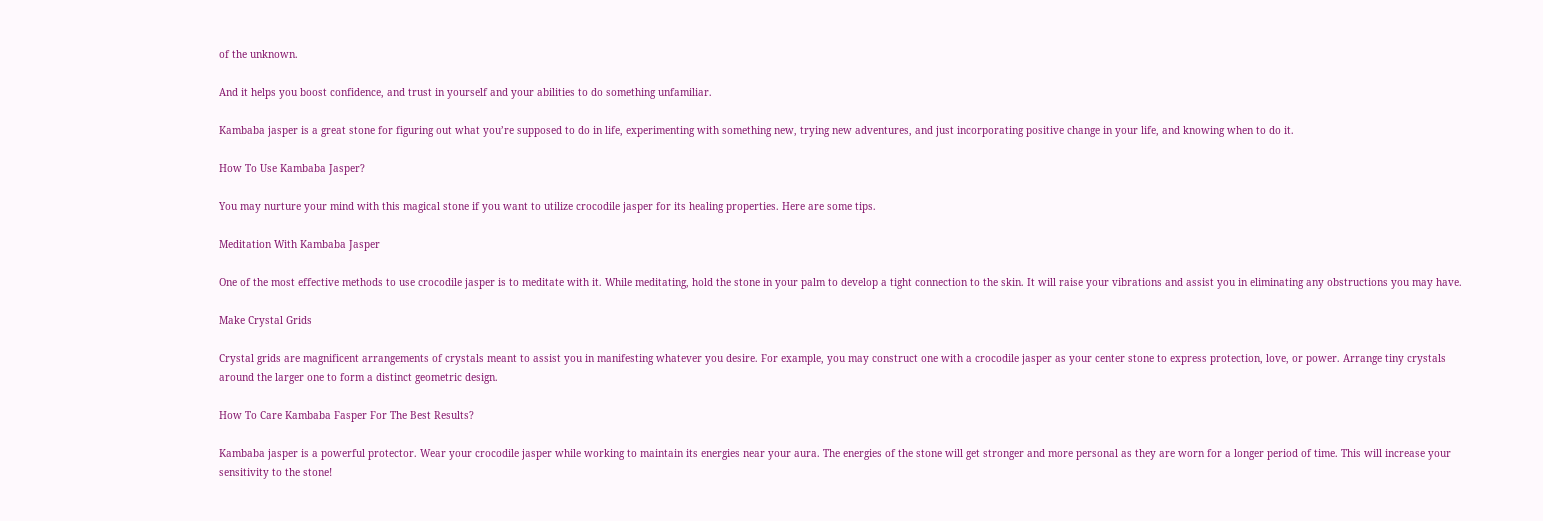of the unknown.

And it helps you boost confidence, and trust in yourself and your abilities to do something unfamiliar.

Kambaba jasper is a great stone for figuring out what you’re supposed to do in life, experimenting with something new, trying new adventures, and just incorporating positive change in your life, and knowing when to do it.

How To Use Kambaba Jasper?

You may nurture your mind with this magical stone if you want to utilize crocodile jasper for its healing properties. Here are some tips.

Meditation With Kambaba Jasper

One of the most effective methods to use crocodile jasper is to meditate with it. While meditating, hold the stone in your palm to develop a tight connection to the skin. It will raise your vibrations and assist you in eliminating any obstructions you may have.

Make Crystal Grids

Crystal grids are magnificent arrangements of crystals meant to assist you in manifesting whatever you desire. For example, you may construct one with a crocodile jasper as your center stone to express protection, love, or power. Arrange tiny crystals around the larger one to form a distinct geometric design.

How To Care Kambaba Fasper For The Best Results?

Kambaba jasper is a powerful protector. Wear your crocodile jasper while working to maintain its energies near your aura. The energies of the stone will get stronger and more personal as they are worn for a longer period of time. This will increase your sensitivity to the stone!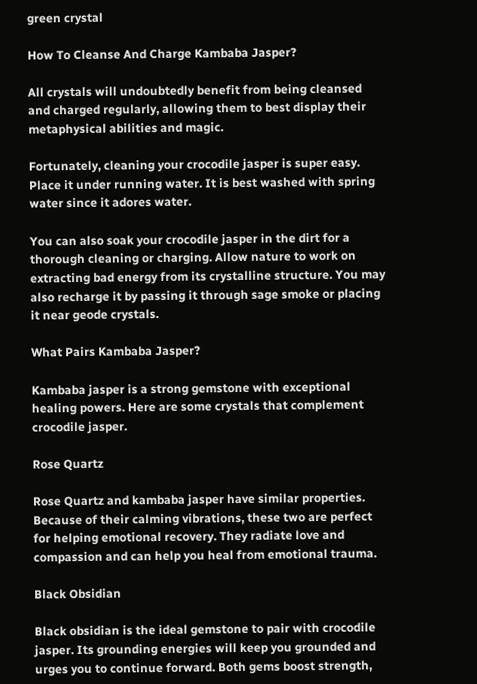green crystal

How To Cleanse And Charge Kambaba Jasper?

All crystals will undoubtedly benefit from being cleansed and charged regularly, allowing them to best display their metaphysical abilities and magic.

Fortunately, cleaning your crocodile jasper is super easy. Place it under running water. It is best washed with spring water since it adores water.

You can also soak your crocodile jasper in the dirt for a thorough cleaning or charging. Allow nature to work on extracting bad energy from its crystalline structure. You may also recharge it by passing it through sage smoke or placing it near geode crystals.

What Pairs Kambaba Jasper?

Kambaba jasper is a strong gemstone with exceptional healing powers. Here are some crystals that complement crocodile jasper.

Rose Quartz

Rose Quartz and kambaba jasper have similar properties. Because of their calming vibrations, these two are perfect for helping emotional recovery. They radiate love and compassion and can help you heal from emotional trauma.

Black Obsidian

Black obsidian is the ideal gemstone to pair with crocodile jasper. Its grounding energies will keep you grounded and urges you to continue forward. Both gems boost strength,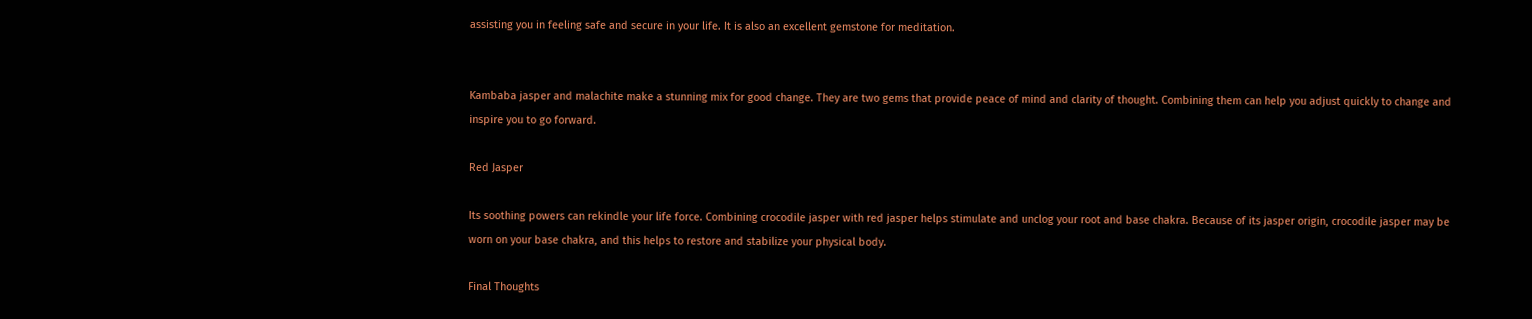assisting you in feeling safe and secure in your life. It is also an excellent gemstone for meditation.


Kambaba jasper and malachite make a stunning mix for good change. They are two gems that provide peace of mind and clarity of thought. Combining them can help you adjust quickly to change and inspire you to go forward.

Red Jasper

Its soothing powers can rekindle your life force. Combining crocodile jasper with red jasper helps stimulate and unclog your root and base chakra. Because of its jasper origin, crocodile jasper may be worn on your base chakra, and this helps to restore and stabilize your physical body.

Final Thoughts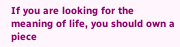If you are looking for the meaning of life, you should own a piece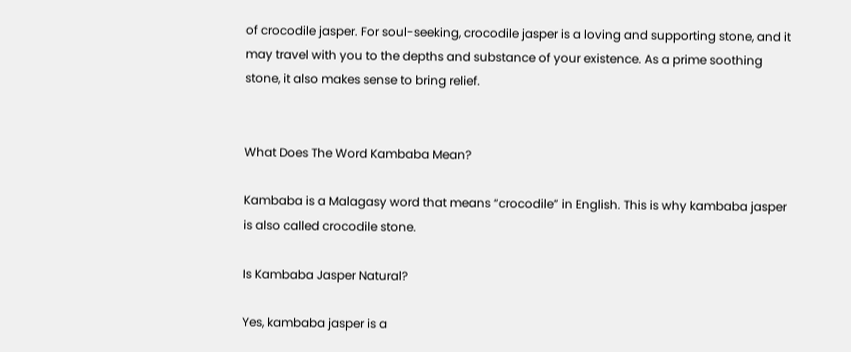of crocodile jasper. For soul-seeking, crocodile jasper is a loving and supporting stone, and it may travel with you to the depths and substance of your existence. As a prime soothing stone, it also makes sense to bring relief.


What Does The Word Kambaba Mean?

Kambaba is a Malagasy word that means “crocodile” in English. This is why kambaba jasper is also called crocodile stone.

Is Kambaba Jasper Natural?

Yes, kambaba jasper is a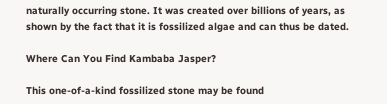naturally occurring stone. It was created over billions of years, as shown by the fact that it is fossilized algae and can thus be dated.

Where Can You Find Kambaba Jasper?

This one-of-a-kind fossilized stone may be found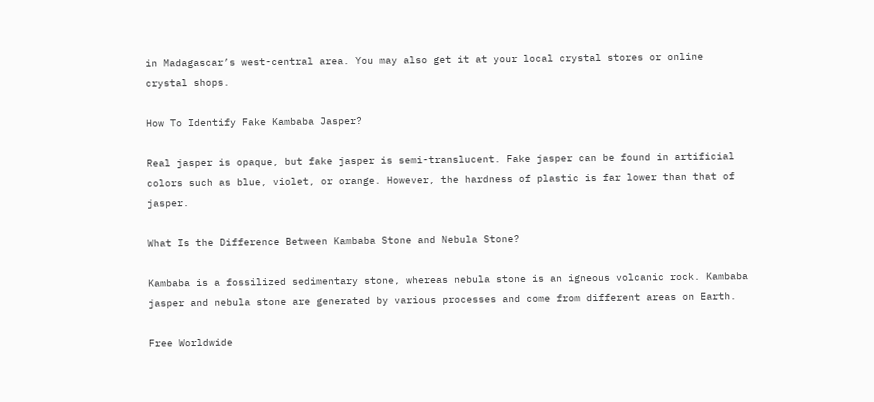in Madagascar’s west-central area. You may also get it at your local crystal stores or online crystal shops.

How To Identify Fake Kambaba Jasper?

Real jasper is opaque, but fake jasper is semi-translucent. Fake jasper can be found in artificial colors such as blue, violet, or orange. However, the hardness of plastic is far lower than that of jasper.

What Is the Difference Between Kambaba Stone and Nebula Stone?

Kambaba is a fossilized sedimentary stone, whereas nebula stone is an igneous volcanic rock. Kambaba jasper and nebula stone are generated by various processes and come from different areas on Earth.

Free Worldwide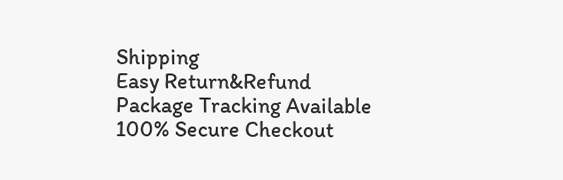Shipping
Easy Return&Refund
Package Tracking Available
100% Secure Checkout